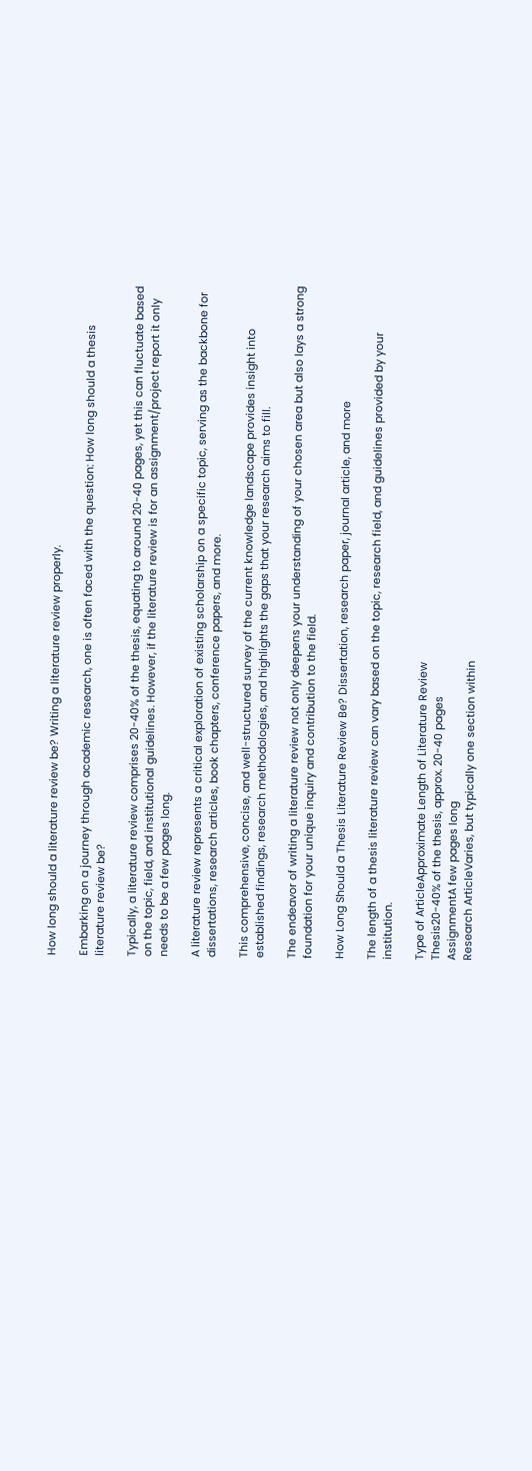How long should a literature review be? Writing a literature review properly.

Embarking on a journey through academic research, one is often faced with the question: How long should a thesis literature review be?

Typically, a literature review comprises 20-40% of the thesis, equating to around 20-40 pages, yet this can fluctuate based on the topic, field, and institutional guidelines. However, if the literature review is for an assignment/project report it only needs to be a few pages long.

A literature review represents a critical exploration of existing scholarship on a specific topic, serving as the backbone for dissertations, research articles, book chapters, conference papers, and more.

This comprehensive, concise, and well-structured survey of the current knowledge landscape provides insight into established findings, research methodologies, and highlights the gaps that your research aims to fill.

The endeavor of writing a literature review not only deepens your understanding of your chosen area but also lays a strong foundation for your unique inquiry and contribution to the field.

How Long Should a Thesis Literature Review Be? Dissertation, research paper, journal article, and more

The length of a thesis literature review can vary based on the topic, research field, and guidelines provided by your institution.

Type of ArticleApproximate Length of Literature Review
Thesis20-40% of the thesis, approx. 20-40 pages
AssignmentA few pages long
Research ArticleVaries, but typically one section within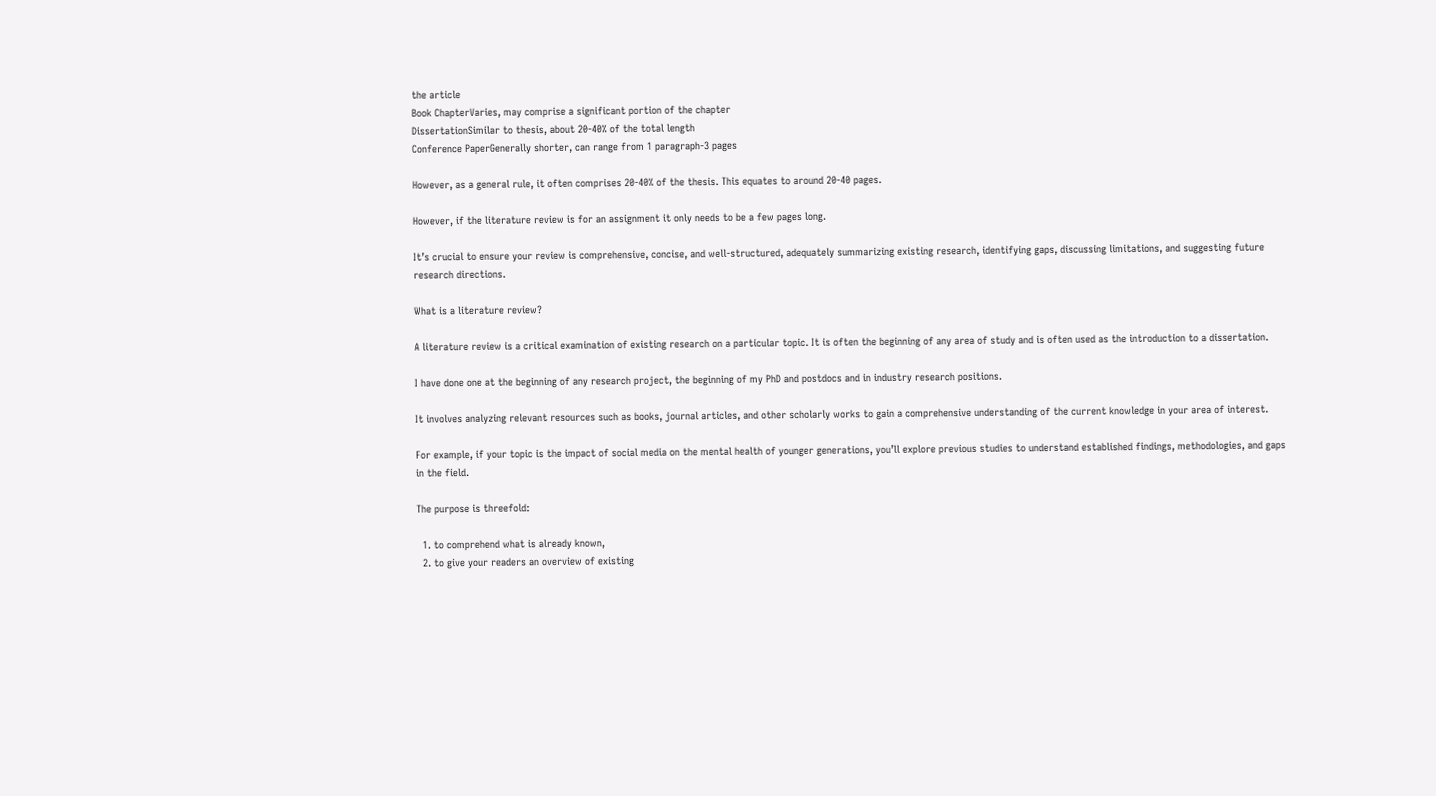the article
Book ChapterVaries, may comprise a significant portion of the chapter
DissertationSimilar to thesis, about 20-40% of the total length
Conference PaperGenerally shorter, can range from 1 paragraph-3 pages

However, as a general rule, it often comprises 20-40% of the thesis. This equates to around 20-40 pages.

However, if the literature review is for an assignment it only needs to be a few pages long.

It’s crucial to ensure your review is comprehensive, concise, and well-structured, adequately summarizing existing research, identifying gaps, discussing limitations, and suggesting future research directions.

What is a literature review?

A literature review is a critical examination of existing research on a particular topic. It is often the beginning of any area of study and is often used as the introduction to a dissertation.

I have done one at the beginning of any research project, the beginning of my PhD and postdocs and in industry research positions.

It involves analyzing relevant resources such as books, journal articles, and other scholarly works to gain a comprehensive understanding of the current knowledge in your area of interest.

For example, if your topic is the impact of social media on the mental health of younger generations, you’ll explore previous studies to understand established findings, methodologies, and gaps in the field.

The purpose is threefold:

  1. to comprehend what is already known,
  2. to give your readers an overview of existing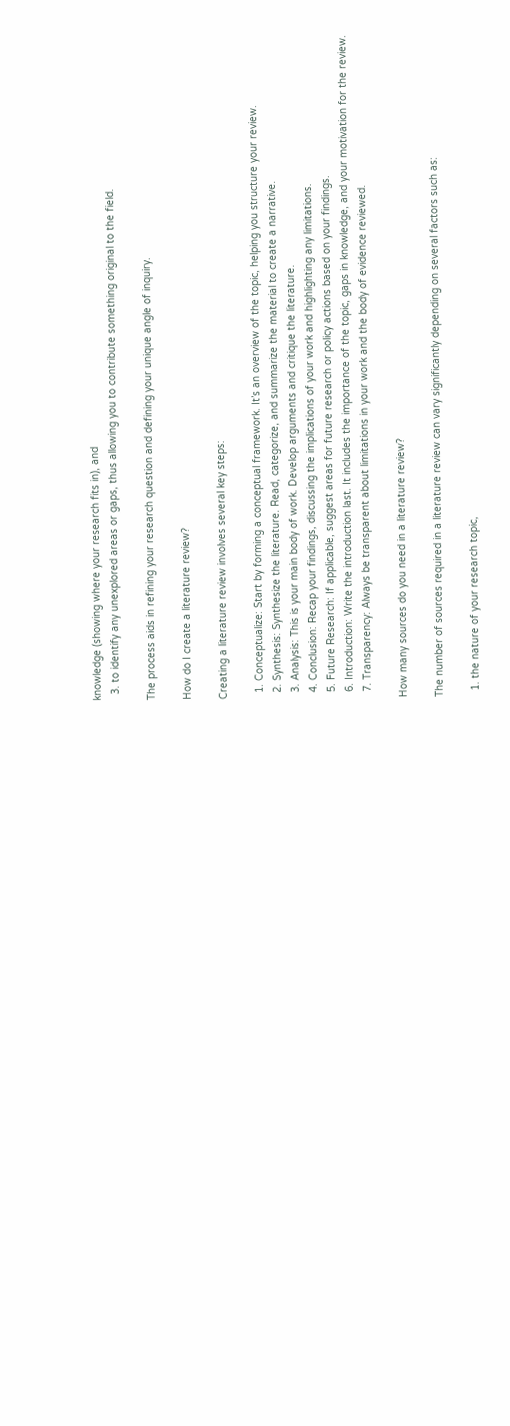knowledge (showing where your research fits in), and
  3. to identify any unexplored areas or gaps, thus allowing you to contribute something original to the field.

The process aids in refining your research question and defining your unique angle of inquiry.

How do I create a literature review?

Creating a literature review involves several key steps:

  1. Conceptualize: Start by forming a conceptual framework. It’s an overview of the topic, helping you structure your review.
  2. Synthesis: Synthesize the literature. Read, categorize, and summarize the material to create a narrative.
  3. Analysis: This is your main body of work. Develop arguments and critique the literature.
  4. Conclusion: Recap your findings, discussing the implications of your work and highlighting any limitations.
  5. Future Research: If applicable, suggest areas for future research or policy actions based on your findings.
  6. Introduction: Write the introduction last. It includes the importance of the topic, gaps in knowledge, and your motivation for the review.
  7. Transparency: Always be transparent about limitations in your work and the body of evidence reviewed.

How many sources do you need in a literature review?

The number of sources required in a literature review can vary significantly depending on several factors such as:

  1. the nature of your research topic,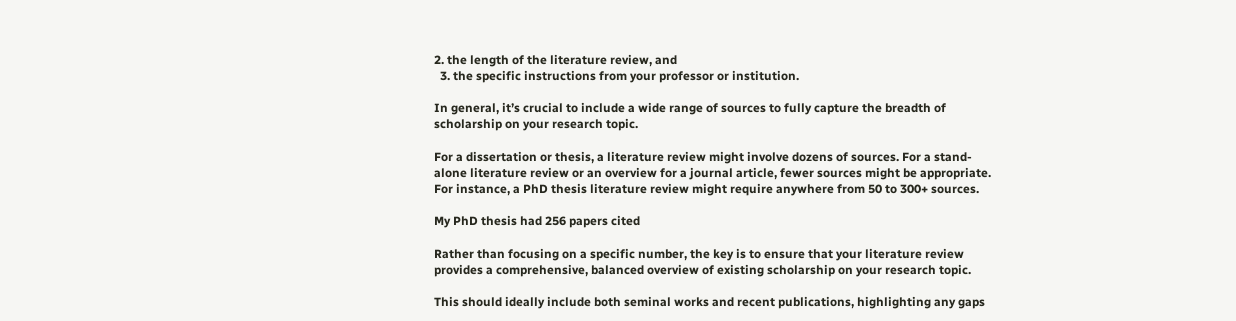2. the length of the literature review, and
  3. the specific instructions from your professor or institution.

In general, it’s crucial to include a wide range of sources to fully capture the breadth of scholarship on your research topic.

For a dissertation or thesis, a literature review might involve dozens of sources. For a stand-alone literature review or an overview for a journal article, fewer sources might be appropriate. For instance, a PhD thesis literature review might require anywhere from 50 to 300+ sources.

My PhD thesis had 256 papers cited

Rather than focusing on a specific number, the key is to ensure that your literature review provides a comprehensive, balanced overview of existing scholarship on your research topic.

This should ideally include both seminal works and recent publications, highlighting any gaps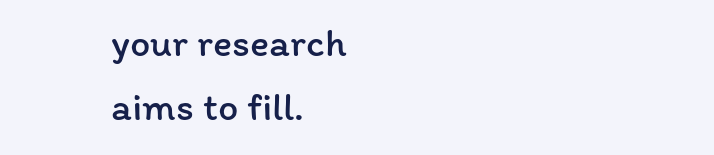your research aims to fill.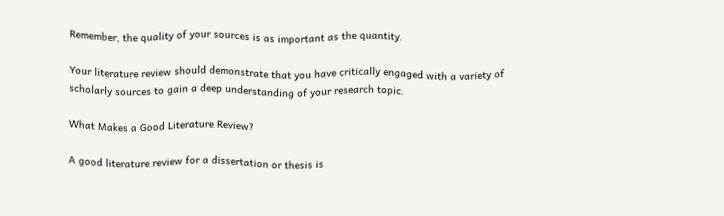Remember, the quality of your sources is as important as the quantity.

Your literature review should demonstrate that you have critically engaged with a variety of scholarly sources to gain a deep understanding of your research topic.

What Makes a Good Literature Review?

A good literature review for a dissertation or thesis is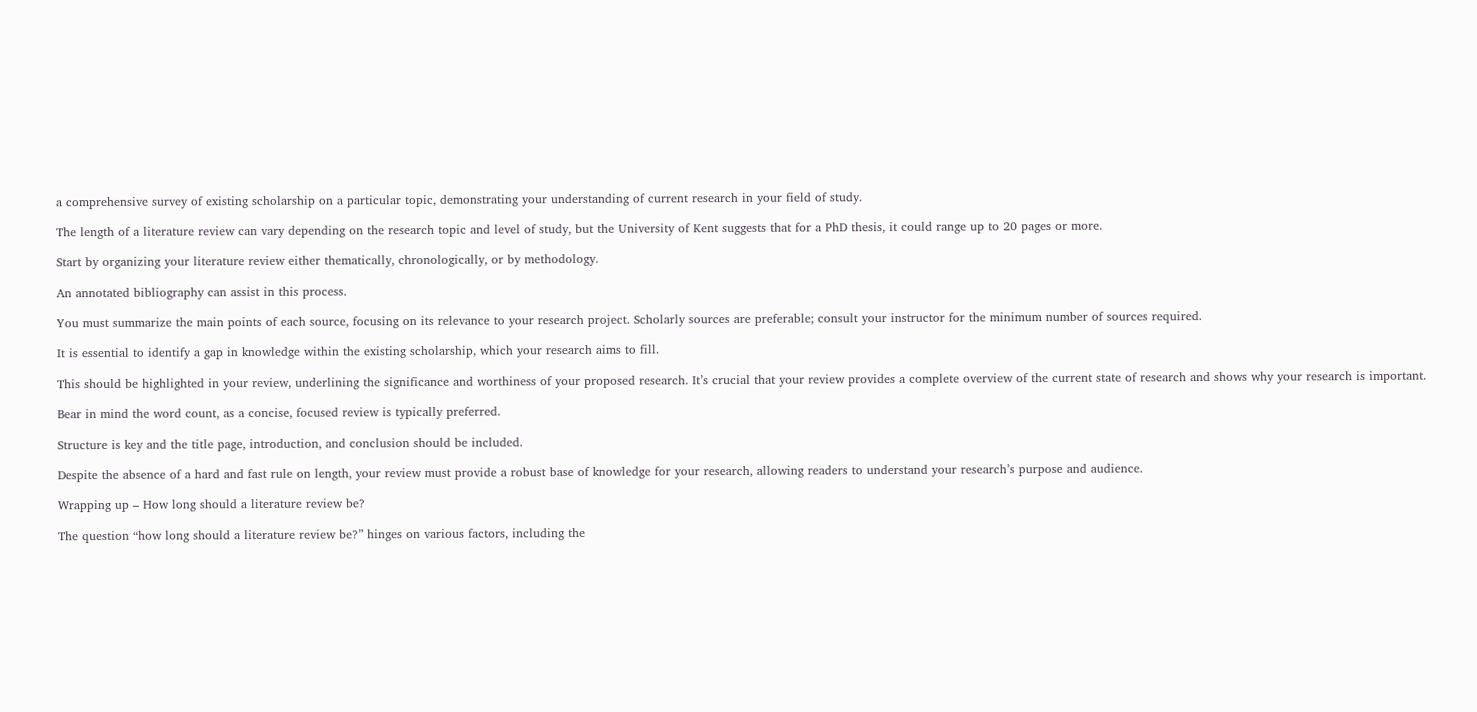a comprehensive survey of existing scholarship on a particular topic, demonstrating your understanding of current research in your field of study.

The length of a literature review can vary depending on the research topic and level of study, but the University of Kent suggests that for a PhD thesis, it could range up to 20 pages or more.

Start by organizing your literature review either thematically, chronologically, or by methodology.

An annotated bibliography can assist in this process.

You must summarize the main points of each source, focusing on its relevance to your research project. Scholarly sources are preferable; consult your instructor for the minimum number of sources required.

It is essential to identify a gap in knowledge within the existing scholarship, which your research aims to fill.

This should be highlighted in your review, underlining the significance and worthiness of your proposed research. It’s crucial that your review provides a complete overview of the current state of research and shows why your research is important.

Bear in mind the word count, as a concise, focused review is typically preferred.

Structure is key and the title page, introduction, and conclusion should be included.

Despite the absence of a hard and fast rule on length, your review must provide a robust base of knowledge for your research, allowing readers to understand your research’s purpose and audience.

Wrapping up – How long should a literature review be?

The question “how long should a literature review be?” hinges on various factors, including the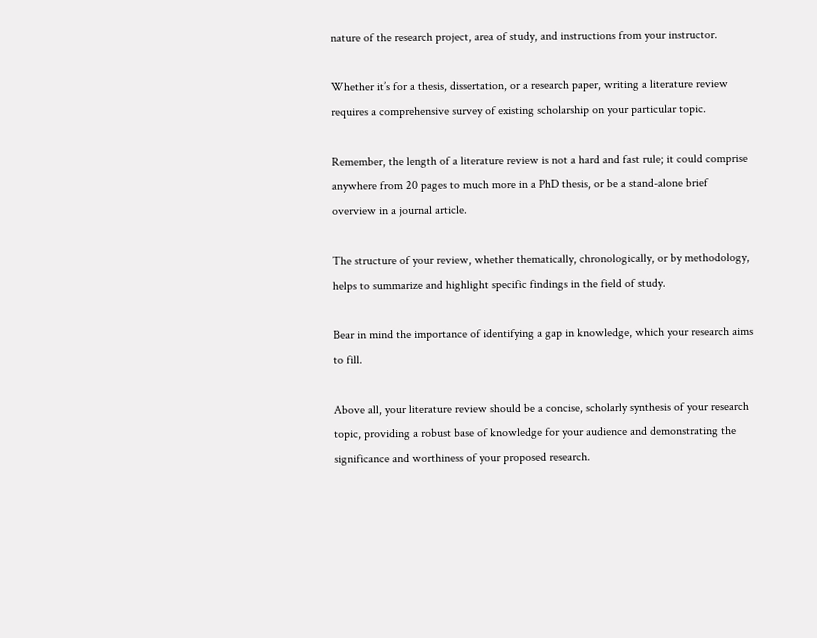nature of the research project, area of study, and instructions from your instructor.

Whether it’s for a thesis, dissertation, or a research paper, writing a literature review requires a comprehensive survey of existing scholarship on your particular topic.

Remember, the length of a literature review is not a hard and fast rule; it could comprise anywhere from 20 pages to much more in a PhD thesis, or be a stand-alone brief overview in a journal article.

The structure of your review, whether thematically, chronologically, or by methodology, helps to summarize and highlight specific findings in the field of study.

Bear in mind the importance of identifying a gap in knowledge, which your research aims to fill.

Above all, your literature review should be a concise, scholarly synthesis of your research topic, providing a robust base of knowledge for your audience and demonstrating the significance and worthiness of your proposed research.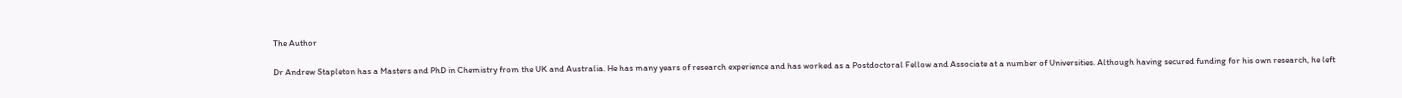The Author

Dr Andrew Stapleton has a Masters and PhD in Chemistry from the UK and Australia. He has many years of research experience and has worked as a Postdoctoral Fellow and Associate at a number of Universities. Although having secured funding for his own research, he left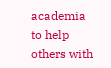academia to help others with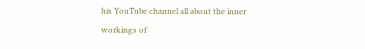his YouTube channel all about the inner workings of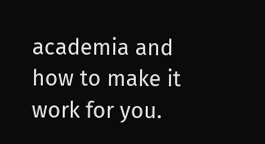academia and how to make it work for you.